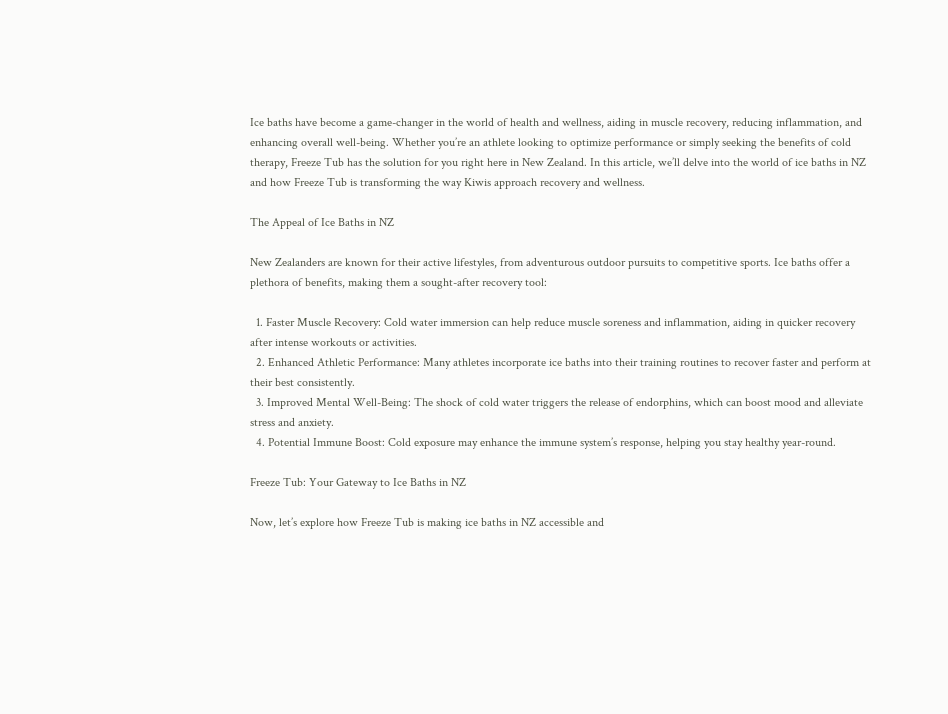Ice baths have become a game-changer in the world of health and wellness, aiding in muscle recovery, reducing inflammation, and enhancing overall well-being. Whether you’re an athlete looking to optimize performance or simply seeking the benefits of cold therapy, Freeze Tub has the solution for you right here in New Zealand. In this article, we’ll delve into the world of ice baths in NZ and how Freeze Tub is transforming the way Kiwis approach recovery and wellness.

The Appeal of Ice Baths in NZ

New Zealanders are known for their active lifestyles, from adventurous outdoor pursuits to competitive sports. Ice baths offer a plethora of benefits, making them a sought-after recovery tool:

  1. Faster Muscle Recovery: Cold water immersion can help reduce muscle soreness and inflammation, aiding in quicker recovery after intense workouts or activities.
  2. Enhanced Athletic Performance: Many athletes incorporate ice baths into their training routines to recover faster and perform at their best consistently.
  3. Improved Mental Well-Being: The shock of cold water triggers the release of endorphins, which can boost mood and alleviate stress and anxiety.
  4. Potential Immune Boost: Cold exposure may enhance the immune system’s response, helping you stay healthy year-round.

Freeze Tub: Your Gateway to Ice Baths in NZ

Now, let’s explore how Freeze Tub is making ice baths in NZ accessible and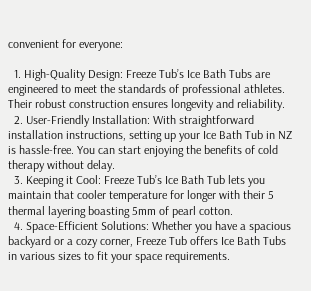convenient for everyone:

  1. High-Quality Design: Freeze Tub’s Ice Bath Tubs are engineered to meet the standards of professional athletes. Their robust construction ensures longevity and reliability.
  2. User-Friendly Installation: With straightforward installation instructions, setting up your Ice Bath Tub in NZ is hassle-free. You can start enjoying the benefits of cold therapy without delay.
  3. Keeping it Cool: Freeze Tub’s Ice Bath Tub lets you maintain that cooler temperature for longer with their 5 thermal layering boasting 5mm of pearl cotton.
  4. Space-Efficient Solutions: Whether you have a spacious backyard or a cozy corner, Freeze Tub offers Ice Bath Tubs in various sizes to fit your space requirements.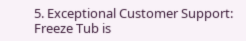5. Exceptional Customer Support: Freeze Tub is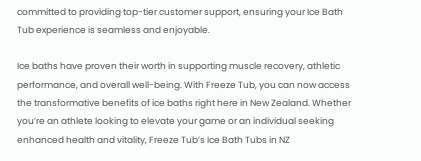committed to providing top-tier customer support, ensuring your Ice Bath Tub experience is seamless and enjoyable.

Ice baths have proven their worth in supporting muscle recovery, athletic performance, and overall well-being. With Freeze Tub, you can now access the transformative benefits of ice baths right here in New Zealand. Whether you’re an athlete looking to elevate your game or an individual seeking enhanced health and vitality, Freeze Tub’s Ice Bath Tubs in NZ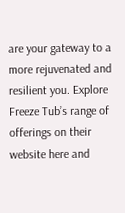are your gateway to a more rejuvenated and resilient you. Explore Freeze Tub’s range of offerings on their website here and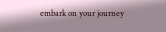embark on your journey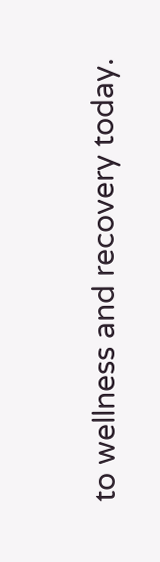to wellness and recovery today.